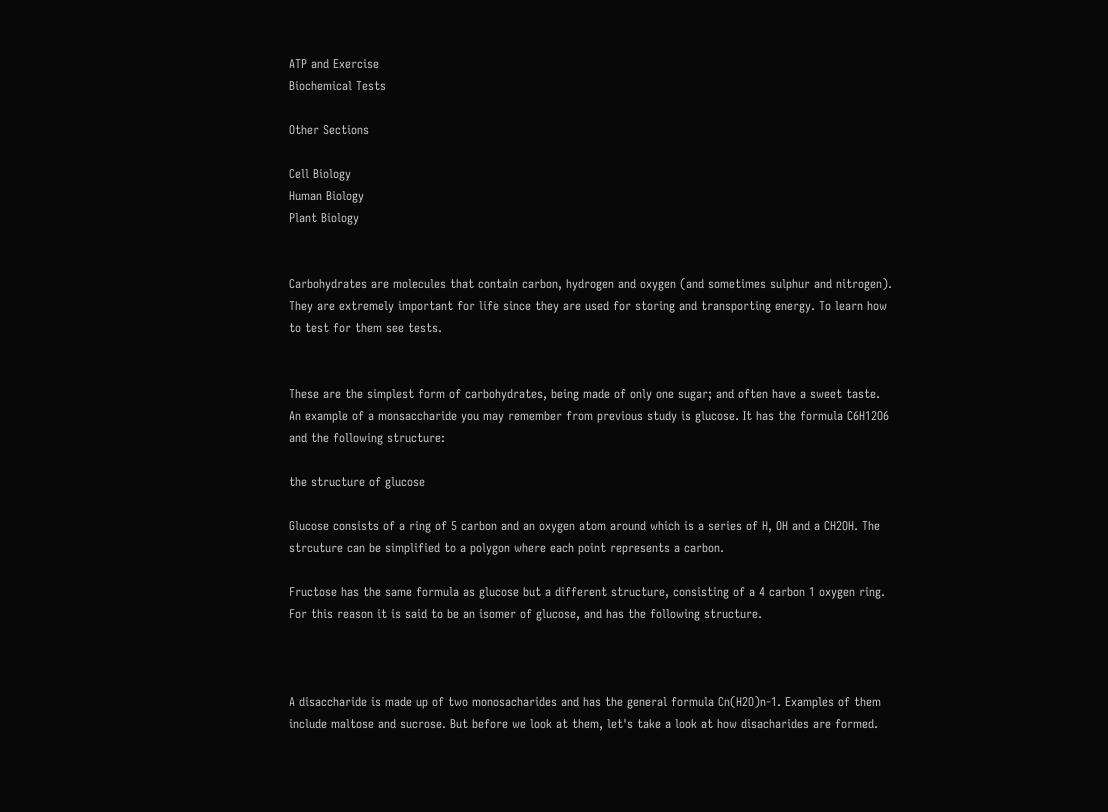ATP and Exercise
Biochemical Tests

Other Sections

Cell Biology
Human Biology
Plant Biology


Carbohydrates are molecules that contain carbon, hydrogen and oxygen (and sometimes sulphur and nitrogen). They are extremely important for life since they are used for storing and transporting energy. To learn how to test for them see tests.


These are the simplest form of carbohydrates, being made of only one sugar; and often have a sweet taste. An example of a monsaccharide you may remember from previous study is glucose. It has the formula C6H12O6 and the following structure:

the structure of glucose

Glucose consists of a ring of 5 carbon and an oxygen atom around which is a series of H, OH and a CH2OH. The strcuture can be simplified to a polygon where each point represents a carbon.

Fructose has the same formula as glucose but a different structure, consisting of a 4 carbon 1 oxygen ring. For this reason it is said to be an isomer of glucose, and has the following structure.



A disaccharide is made up of two monosacharides and has the general formula Cn(H2O)n-1. Examples of them include maltose and sucrose. But before we look at them, let's take a look at how disacharides are formed.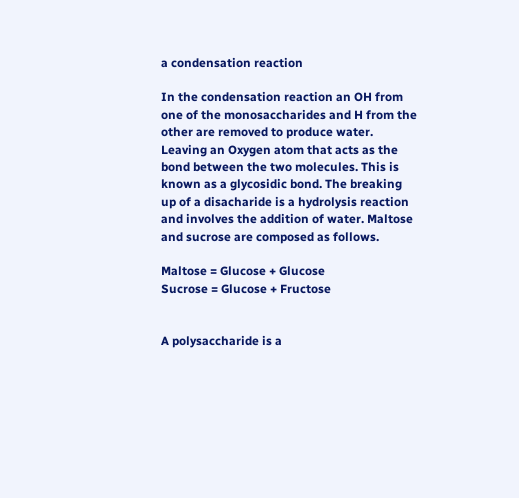a condensation reaction

In the condensation reaction an OH from one of the monosaccharides and H from the other are removed to produce water. Leaving an Oxygen atom that acts as the bond between the two molecules. This is known as a glycosidic bond. The breaking up of a disacharide is a hydrolysis reaction and involves the addition of water. Maltose and sucrose are composed as follows.

Maltose = Glucose + Glucose
Sucrose = Glucose + Fructose


A polysaccharide is a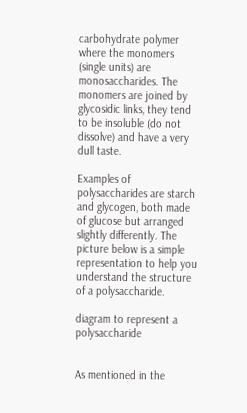carbohydrate polymer where the monomers (single units) are monosaccharides. The monomers are joined by glycosidic links, they tend to be insoluble (do not dissolve) and have a very dull taste.

Examples of polysaccharides are starch and glycogen, both made of glucose but arranged slightly differently. The picture below is a simple representation to help you understand the structure of a polysaccharide.

diagram to represent a polysaccharide


As mentioned in the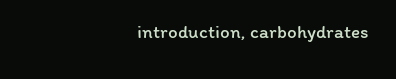introduction, carbohydrates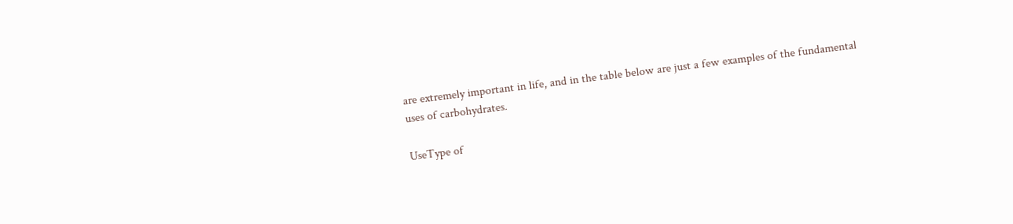are extremely important in life, and in the table below are just a few examples of the fundamental uses of carbohydrates.

UseType of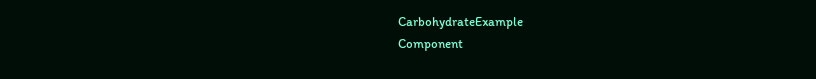CarbohydrateExample
Component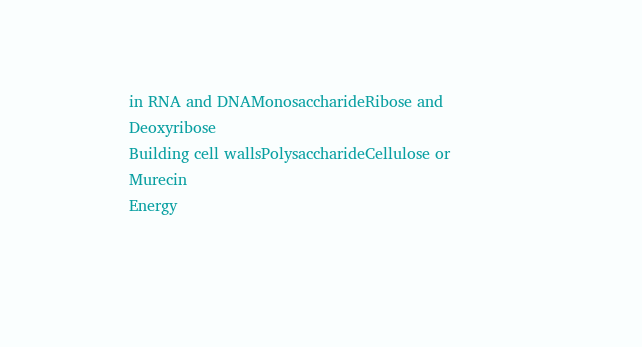in RNA and DNAMonosaccharideRibose and Deoxyribose
Building cell wallsPolysaccharideCellulose or Murecin
Energy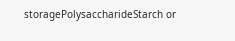storagePolysaccharideStarch or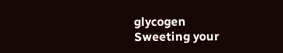glycogen
Sweeting your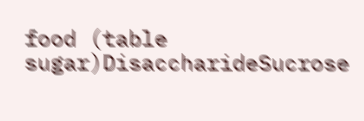food (table sugar)DisaccharideSucrose